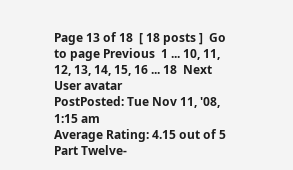Page 13 of 18  [ 18 posts ]  Go to page Previous  1 ... 10, 11, 12, 13, 14, 15, 16 ... 18  Next
User avatar
PostPosted: Tue Nov 11, '08, 1:15 am
Average Rating: 4.15 out of 5
Part Twelve-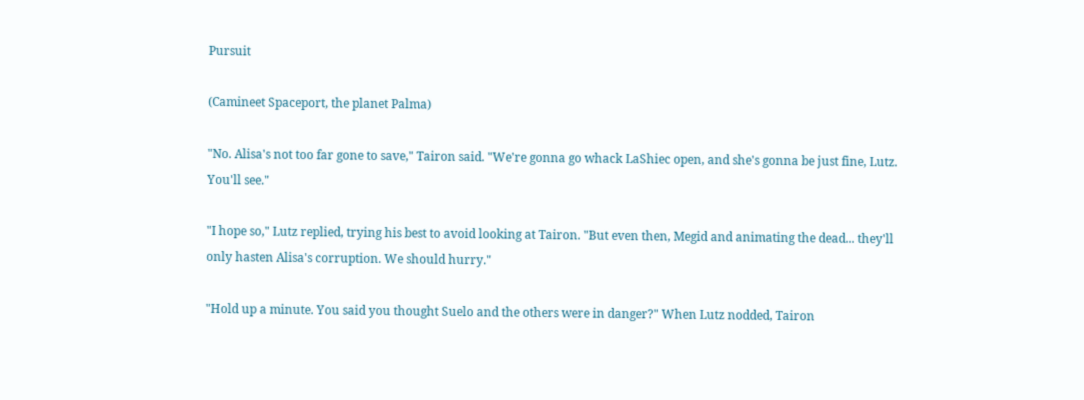Pursuit

(Camineet Spaceport, the planet Palma)

"No. Alisa's not too far gone to save," Tairon said. "We're gonna go whack LaShiec open, and she's gonna be just fine, Lutz. You'll see."

"I hope so," Lutz replied, trying his best to avoid looking at Tairon. "But even then, Megid and animating the dead... they'll only hasten Alisa's corruption. We should hurry."

"Hold up a minute. You said you thought Suelo and the others were in danger?" When Lutz nodded, Tairon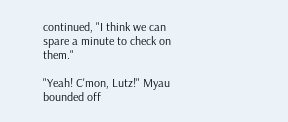continued, "I think we can spare a minute to check on them."

"Yeah! C'mon, Lutz!" Myau bounded off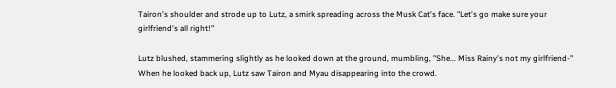Tairon's shoulder and strode up to Lutz, a smirk spreading across the Musk Cat's face. "Let's go make sure your girlfriend's all right!"

Lutz blushed, stammering slightly as he looked down at the ground, mumbling, "She... Miss Rainy's not my girlfriend-" When he looked back up, Lutz saw Tairon and Myau disappearing into the crowd.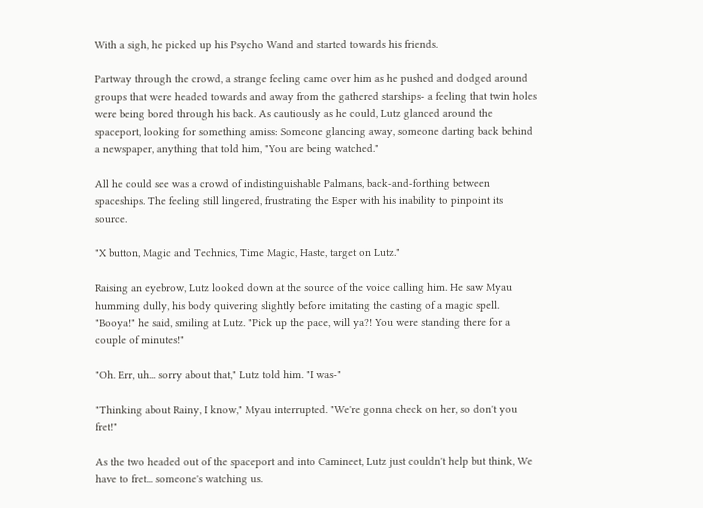With a sigh, he picked up his Psycho Wand and started towards his friends.

Partway through the crowd, a strange feeling came over him as he pushed and dodged around groups that were headed towards and away from the gathered starships- a feeling that twin holes were being bored through his back. As cautiously as he could, Lutz glanced around the spaceport, looking for something amiss: Someone glancing away, someone darting back behind a newspaper, anything that told him, "You are being watched."

All he could see was a crowd of indistinguishable Palmans, back-and-forthing between spaceships. The feeling still lingered, frustrating the Esper with his inability to pinpoint its source.

"X button, Magic and Technics, Time Magic, Haste, target on Lutz."

Raising an eyebrow, Lutz looked down at the source of the voice calling him. He saw Myau humming dully, his body quivering slightly before imitating the casting of a magic spell. "Booya!" he said, smiling at Lutz. "Pick up the pace, will ya?! You were standing there for a couple of minutes!"

"Oh. Err, uh... sorry about that," Lutz told him. "I was-"

"Thinking about Rainy, I know," Myau interrupted. "We're gonna check on her, so don't you fret!"

As the two headed out of the spaceport and into Camineet, Lutz just couldn't help but think, We have to fret... someone's watching us.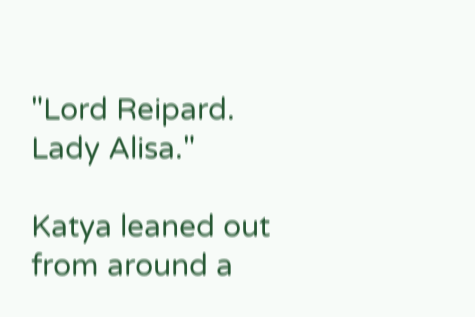"Lord Reipard. Lady Alisa."

Katya leaned out from around a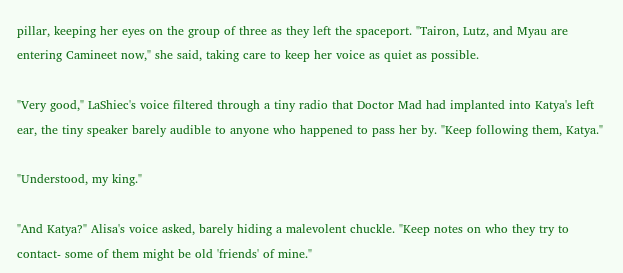pillar, keeping her eyes on the group of three as they left the spaceport. "Tairon, Lutz, and Myau are entering Camineet now," she said, taking care to keep her voice as quiet as possible.

"Very good," LaShiec's voice filtered through a tiny radio that Doctor Mad had implanted into Katya's left ear, the tiny speaker barely audible to anyone who happened to pass her by. "Keep following them, Katya."

"Understood, my king."

"And Katya?" Alisa's voice asked, barely hiding a malevolent chuckle. "Keep notes on who they try to contact- some of them might be old 'friends' of mine."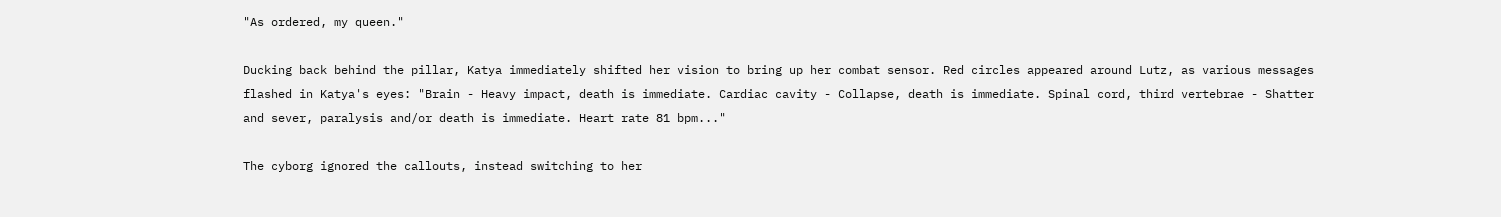"As ordered, my queen."

Ducking back behind the pillar, Katya immediately shifted her vision to bring up her combat sensor. Red circles appeared around Lutz, as various messages flashed in Katya's eyes: "Brain - Heavy impact, death is immediate. Cardiac cavity - Collapse, death is immediate. Spinal cord, third vertebrae - Shatter and sever, paralysis and/or death is immediate. Heart rate 81 bpm..."

The cyborg ignored the callouts, instead switching to her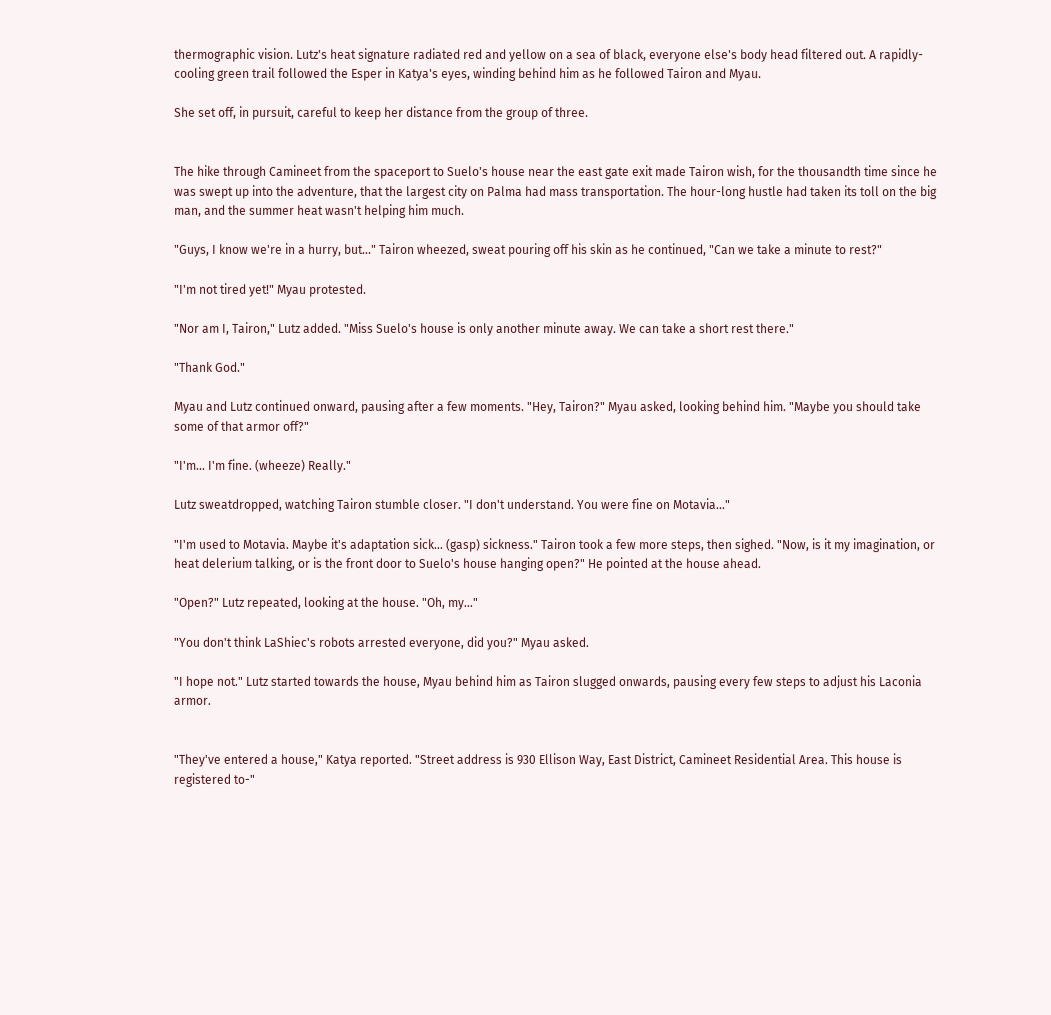thermographic vision. Lutz's heat signature radiated red and yellow on a sea of black, everyone else's body head filtered out. A rapidly-cooling green trail followed the Esper in Katya's eyes, winding behind him as he followed Tairon and Myau.

She set off, in pursuit, careful to keep her distance from the group of three.


The hike through Camineet from the spaceport to Suelo's house near the east gate exit made Tairon wish, for the thousandth time since he was swept up into the adventure, that the largest city on Palma had mass transportation. The hour-long hustle had taken its toll on the big man, and the summer heat wasn't helping him much.

"Guys, I know we're in a hurry, but..." Tairon wheezed, sweat pouring off his skin as he continued, "Can we take a minute to rest?"

"I'm not tired yet!" Myau protested.

"Nor am I, Tairon," Lutz added. "Miss Suelo's house is only another minute away. We can take a short rest there."

"Thank God."

Myau and Lutz continued onward, pausing after a few moments. "Hey, Tairon?" Myau asked, looking behind him. "Maybe you should take some of that armor off?"

"I'm... I'm fine. (wheeze) Really."

Lutz sweatdropped, watching Tairon stumble closer. "I don't understand. You were fine on Motavia..."

"I'm used to Motavia. Maybe it's adaptation sick... (gasp) sickness." Tairon took a few more steps, then sighed. "Now, is it my imagination, or heat delerium talking, or is the front door to Suelo's house hanging open?" He pointed at the house ahead.

"Open?" Lutz repeated, looking at the house. "Oh, my..."

"You don't think LaShiec's robots arrested everyone, did you?" Myau asked.

"I hope not." Lutz started towards the house, Myau behind him as Tairon slugged onwards, pausing every few steps to adjust his Laconia armor.


"They've entered a house," Katya reported. "Street address is 930 Ellison Way, East District, Camineet Residential Area. This house is registered to-"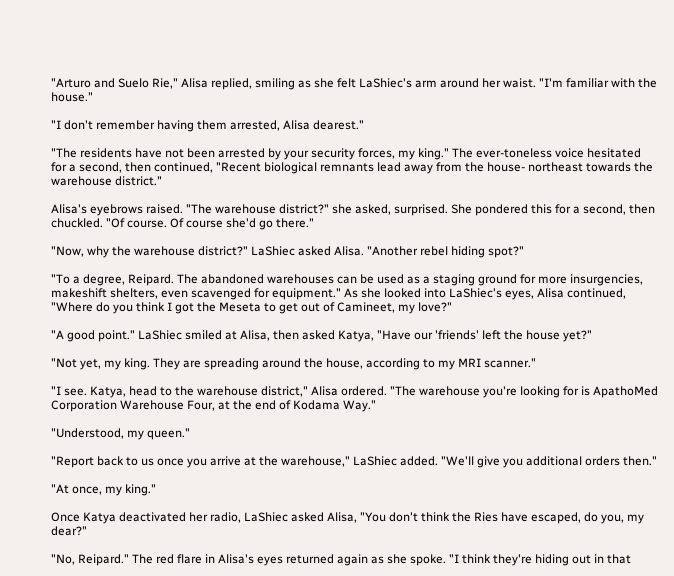"Arturo and Suelo Rie," Alisa replied, smiling as she felt LaShiec's arm around her waist. "I'm familiar with the house."

"I don't remember having them arrested, Alisa dearest."

"The residents have not been arrested by your security forces, my king." The ever-toneless voice hesitated for a second, then continued, "Recent biological remnants lead away from the house- northeast towards the warehouse district."

Alisa's eyebrows raised. "The warehouse district?" she asked, surprised. She pondered this for a second, then chuckled. "Of course. Of course she'd go there."

"Now, why the warehouse district?" LaShiec asked Alisa. "Another rebel hiding spot?"

"To a degree, Reipard. The abandoned warehouses can be used as a staging ground for more insurgencies, makeshift shelters, even scavenged for equipment." As she looked into LaShiec's eyes, Alisa continued, "Where do you think I got the Meseta to get out of Camineet, my love?"

"A good point." LaShiec smiled at Alisa, then asked Katya, "Have our 'friends' left the house yet?"

"Not yet, my king. They are spreading around the house, according to my MRI scanner."

"I see. Katya, head to the warehouse district," Alisa ordered. "The warehouse you're looking for is ApathoMed Corporation Warehouse Four, at the end of Kodama Way."

"Understood, my queen."

"Report back to us once you arrive at the warehouse," LaShiec added. "We'll give you additional orders then."

"At once, my king."

Once Katya deactivated her radio, LaShiec asked Alisa, "You don't think the Ries have escaped, do you, my dear?"

"No, Reipard." The red flare in Alisa's eyes returned again as she spoke. "I think they're hiding out in that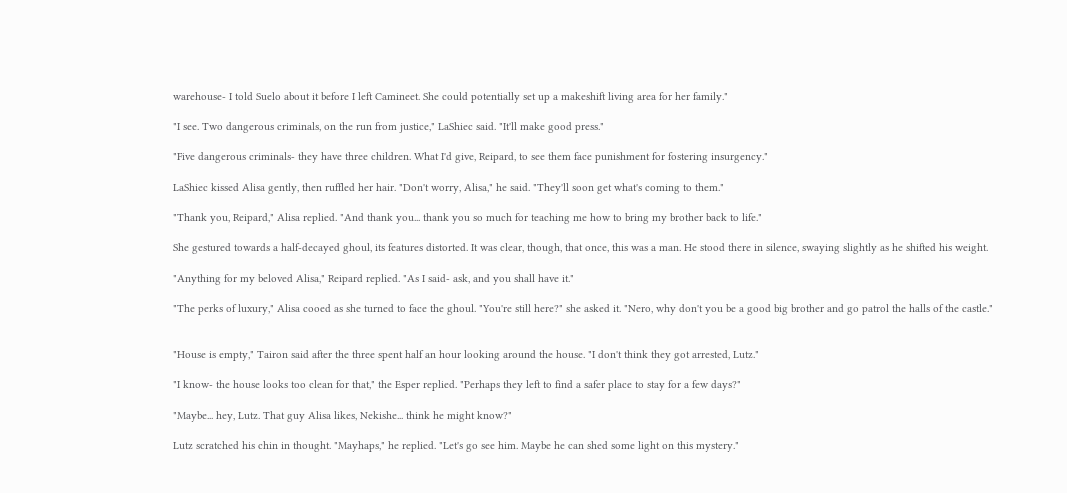warehouse- I told Suelo about it before I left Camineet. She could potentially set up a makeshift living area for her family."

"I see. Two dangerous criminals, on the run from justice," LaShiec said. "It'll make good press."

"Five dangerous criminals- they have three children. What I'd give, Reipard, to see them face punishment for fostering insurgency."

LaShiec kissed Alisa gently, then ruffled her hair. "Don't worry, Alisa," he said. "They'll soon get what's coming to them."

"Thank you, Reipard," Alisa replied. "And thank you... thank you so much for teaching me how to bring my brother back to life."

She gestured towards a half-decayed ghoul, its features distorted. It was clear, though, that once, this was a man. He stood there in silence, swaying slightly as he shifted his weight.

"Anything for my beloved Alisa," Reipard replied. "As I said- ask, and you shall have it."

"The perks of luxury," Alisa cooed as she turned to face the ghoul. "You're still here?" she asked it. "Nero, why don't you be a good big brother and go patrol the halls of the castle."


"House is empty," Tairon said after the three spent half an hour looking around the house. "I don't think they got arrested, Lutz."

"I know- the house looks too clean for that," the Esper replied. "Perhaps they left to find a safer place to stay for a few days?"

"Maybe... hey, Lutz. That guy Alisa likes, Nekishe... think he might know?"

Lutz scratched his chin in thought. "Mayhaps," he replied. "Let's go see him. Maybe he can shed some light on this mystery."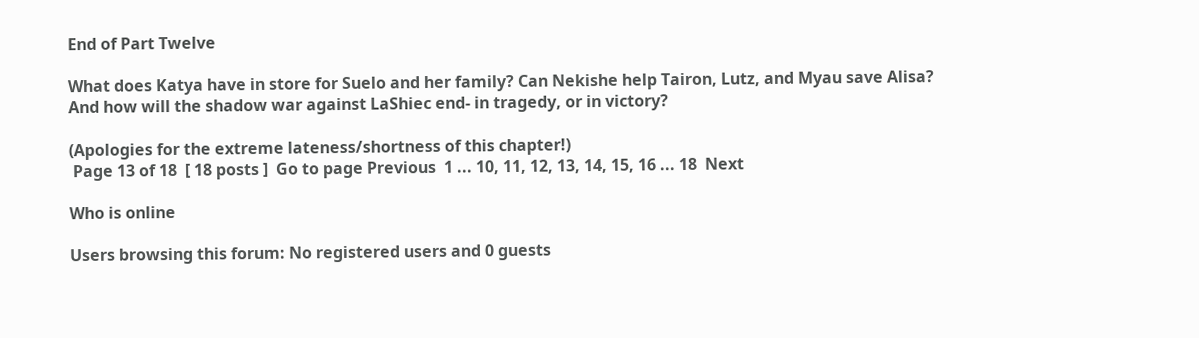End of Part Twelve

What does Katya have in store for Suelo and her family? Can Nekishe help Tairon, Lutz, and Myau save Alisa? And how will the shadow war against LaShiec end- in tragedy, or in victory?

(Apologies for the extreme lateness/shortness of this chapter!)
 Page 13 of 18  [ 18 posts ]  Go to page Previous  1 ... 10, 11, 12, 13, 14, 15, 16 ... 18  Next

Who is online

Users browsing this forum: No registered users and 0 guests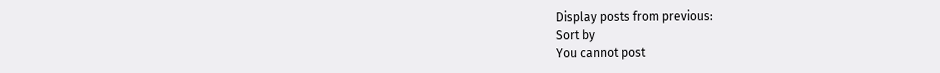Display posts from previous:
Sort by
You cannot post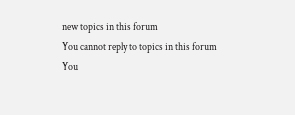new topics in this forum
You cannot reply to topics in this forum
You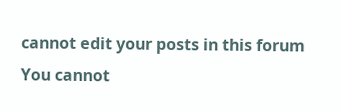cannot edit your posts in this forum
You cannot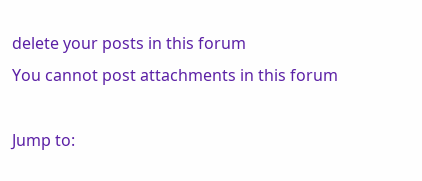delete your posts in this forum
You cannot post attachments in this forum

Jump to: